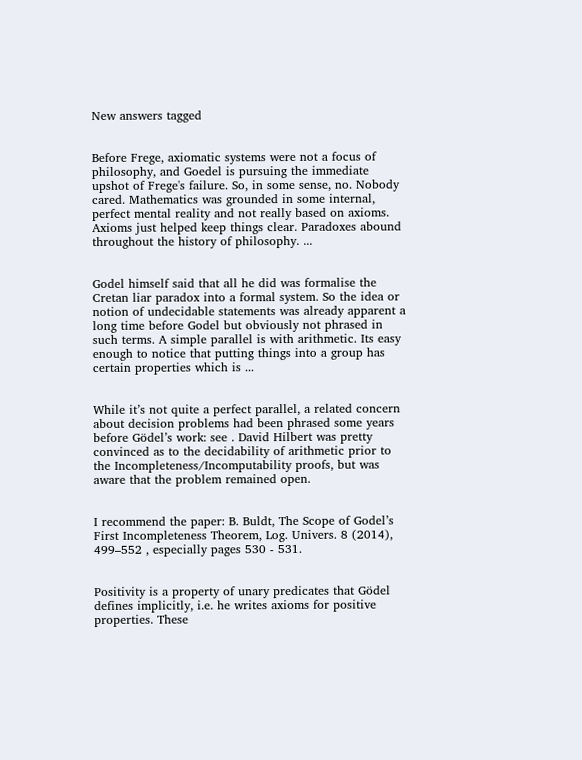New answers tagged


Before Frege, axiomatic systems were not a focus of philosophy, and Goedel is pursuing the immediate upshot of Frege's failure. So, in some sense, no. Nobody cared. Mathematics was grounded in some internal, perfect mental reality and not really based on axioms. Axioms just helped keep things clear. Paradoxes abound throughout the history of philosophy. ...


Godel himself said that all he did was formalise the Cretan liar paradox into a formal system. So the idea or notion of undecidable statements was already apparent a long time before Godel but obviously not phrased in such terms. A simple parallel is with arithmetic. Its easy enough to notice that putting things into a group has certain properties which is ...


While it’s not quite a perfect parallel, a related concern about decision problems had been phrased some years before Gödel’s work: see . David Hilbert was pretty convinced as to the decidability of arithmetic prior to the Incompleteness/Incomputability proofs, but was aware that the problem remained open.


I recommend the paper: B. Buldt, The Scope of Godel’s First Incompleteness Theorem, Log. Univers. 8 (2014), 499–552 , especially pages 530 - 531.


Positivity is a property of unary predicates that Gödel defines implicitly, i.e. he writes axioms for positive properties. These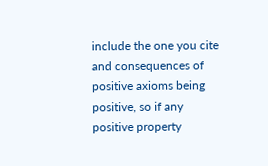include the one you cite and consequences of positive axioms being positive, so if any positive property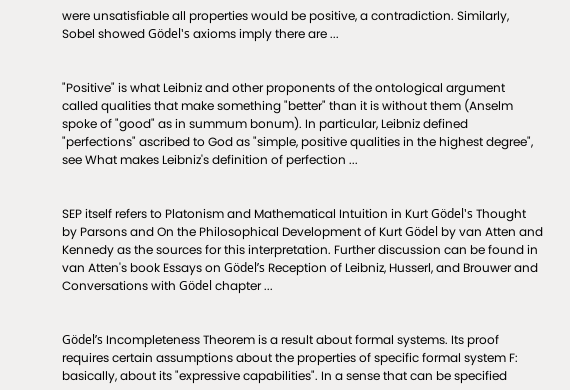were unsatisfiable all properties would be positive, a contradiction. Similarly, Sobel showed Gödel's axioms imply there are ...


"Positive" is what Leibniz and other proponents of the ontological argument called qualities that make something "better" than it is without them (Anselm spoke of "good" as in summum bonum). In particular, Leibniz defined "perfections" ascribed to God as "simple, positive qualities in the highest degree", see What makes Leibniz's definition of perfection ...


SEP itself refers to Platonism and Mathematical Intuition in Kurt Gödel's Thought by Parsons and On the Philosophical Development of Kurt Gödel by van Atten and Kennedy as the sources for this interpretation. Further discussion can be found in van Atten's book Essays on Gödel’s Reception of Leibniz, Husserl, and Brouwer and Conversations with Gödel chapter ...


Gödel’s Incompleteness Theorem is a result about formal systems. Its proof requires certain assumptions about the properties of specific formal system F: basically, about its "expressive capabilities". In a sense that can be specified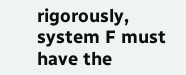rigorously, system F must have the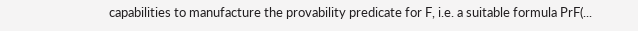capabilities to manufacture the provability predicate for F, i.e. a suitable formula PrF(...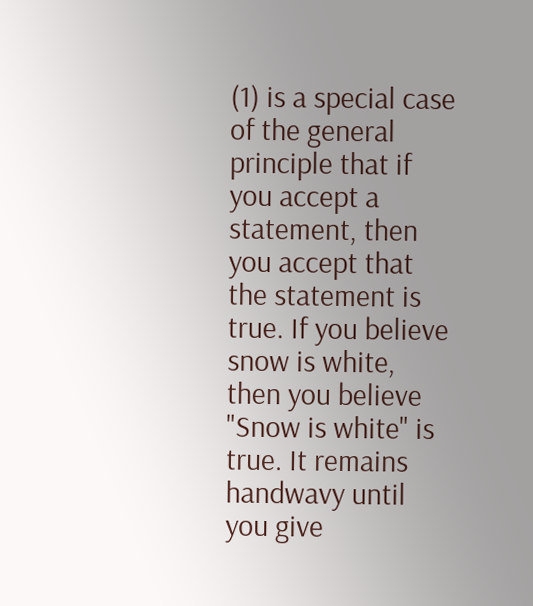(1) is a special case of the general principle that if you accept a statement, then you accept that the statement is true. If you believe snow is white, then you believe "Snow is white" is true. It remains handwavy until you give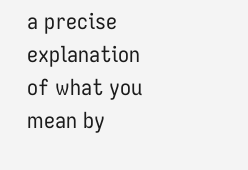a precise explanation of what you mean by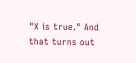"X is true." And that turns out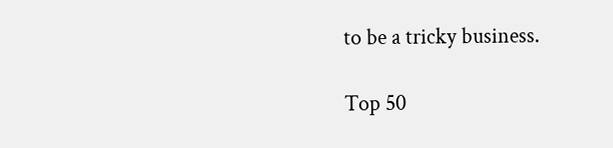to be a tricky business.

Top 50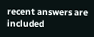recent answers are included